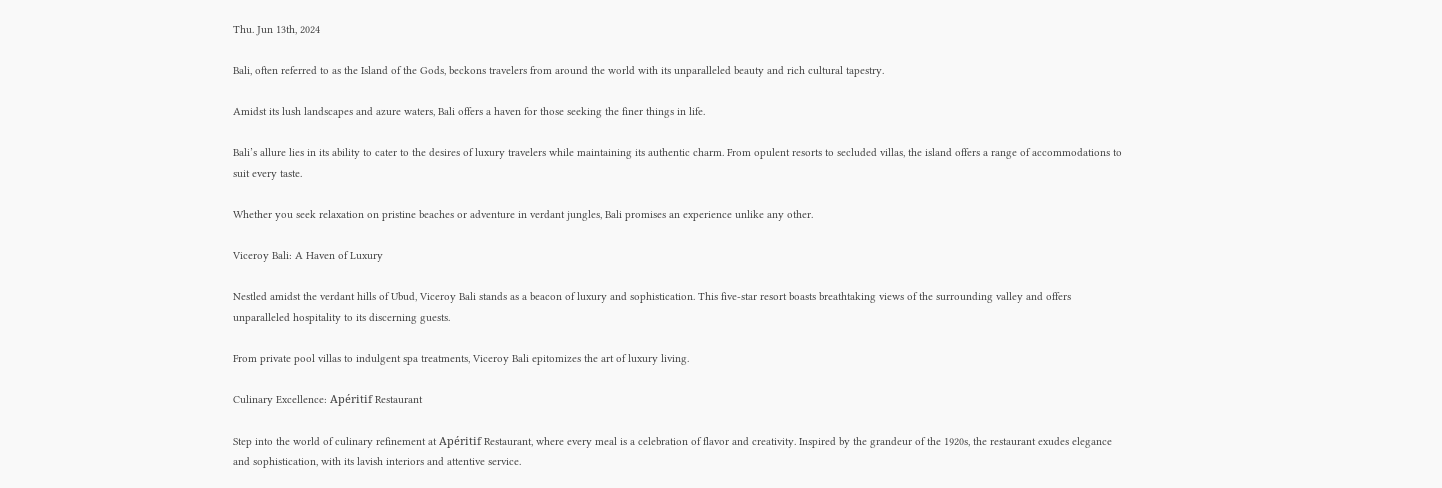Thu. Jun 13th, 2024

Bali, often referred to as the Island of the Gods, beckons travelers from around the world with its unparalleled beauty and rich cultural tapestry.

Amidst its lush landscapes and azure waters, Bali offers a haven for those seeking the finer things in life.

Bali’s allure lies in its ability to cater to the desires of luxury travelers while maintaining its authentic charm. From opulent resorts to secluded villas, the island offers a range of accommodations to suit every taste.

Whether you seek relaxation on pristine beaches or adventure in verdant jungles, Bali promises an experience unlike any other.

Viceroy Bali: A Haven of Luxury

Nestled amidst the verdant hills of Ubud, Viceroy Bali stands as a beacon of luxury and sophistication. This five-star resort boasts breathtaking views of the surrounding valley and offers unparalleled hospitality to its discerning guests.

From private pool villas to indulgent spa treatments, Viceroy Bali epitomizes the art of luxury living.

Culinary Excellence: Apéritif Restaurant

Step into the world of culinary refinement at Apéritif Restaurant, where every meal is a celebration of flavor and creativity. Inspired by the grandeur of the 1920s, the restaurant exudes elegance and sophistication, with its lavish interiors and attentive service.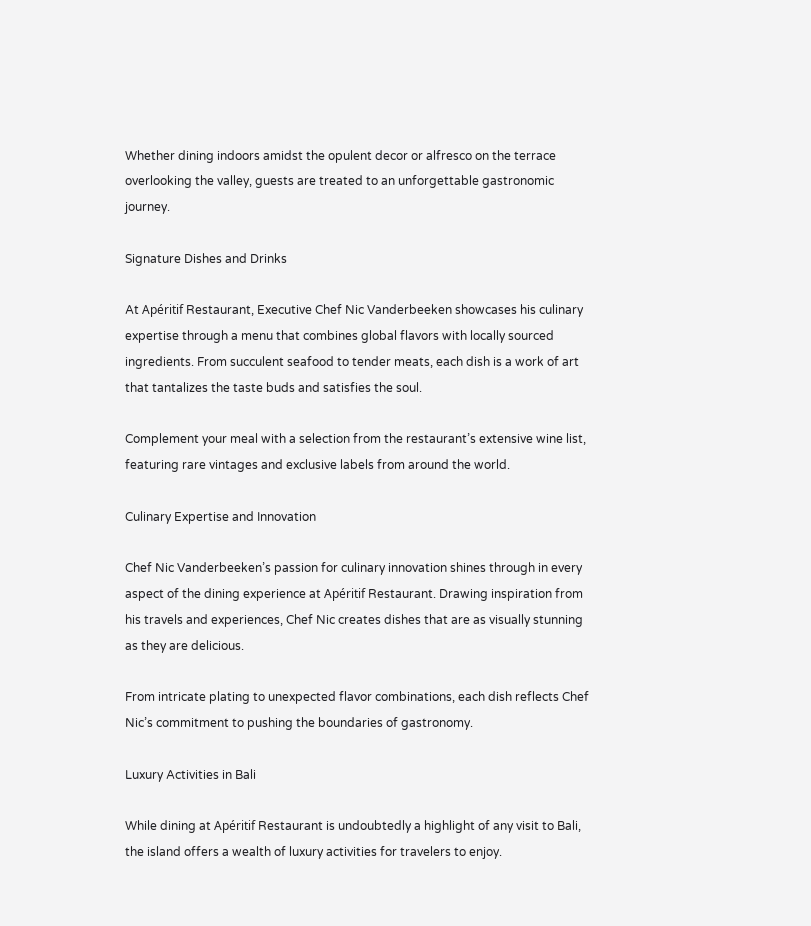Whether dining indoors amidst the opulent decor or alfresco on the terrace overlooking the valley, guests are treated to an unforgettable gastronomic journey.

Signature Dishes and Drinks

At Apéritif Restaurant, Executive Chef Nic Vanderbeeken showcases his culinary expertise through a menu that combines global flavors with locally sourced ingredients. From succulent seafood to tender meats, each dish is a work of art that tantalizes the taste buds and satisfies the soul.

Complement your meal with a selection from the restaurant’s extensive wine list, featuring rare vintages and exclusive labels from around the world.

Culinary Expertise and Innovation

Chef Nic Vanderbeeken’s passion for culinary innovation shines through in every aspect of the dining experience at Apéritif Restaurant. Drawing inspiration from his travels and experiences, Chef Nic creates dishes that are as visually stunning as they are delicious.

From intricate plating to unexpected flavor combinations, each dish reflects Chef Nic’s commitment to pushing the boundaries of gastronomy.

Luxury Activities in Bali

While dining at Apéritif Restaurant is undoubtedly a highlight of any visit to Bali, the island offers a wealth of luxury activities for travelers to enjoy.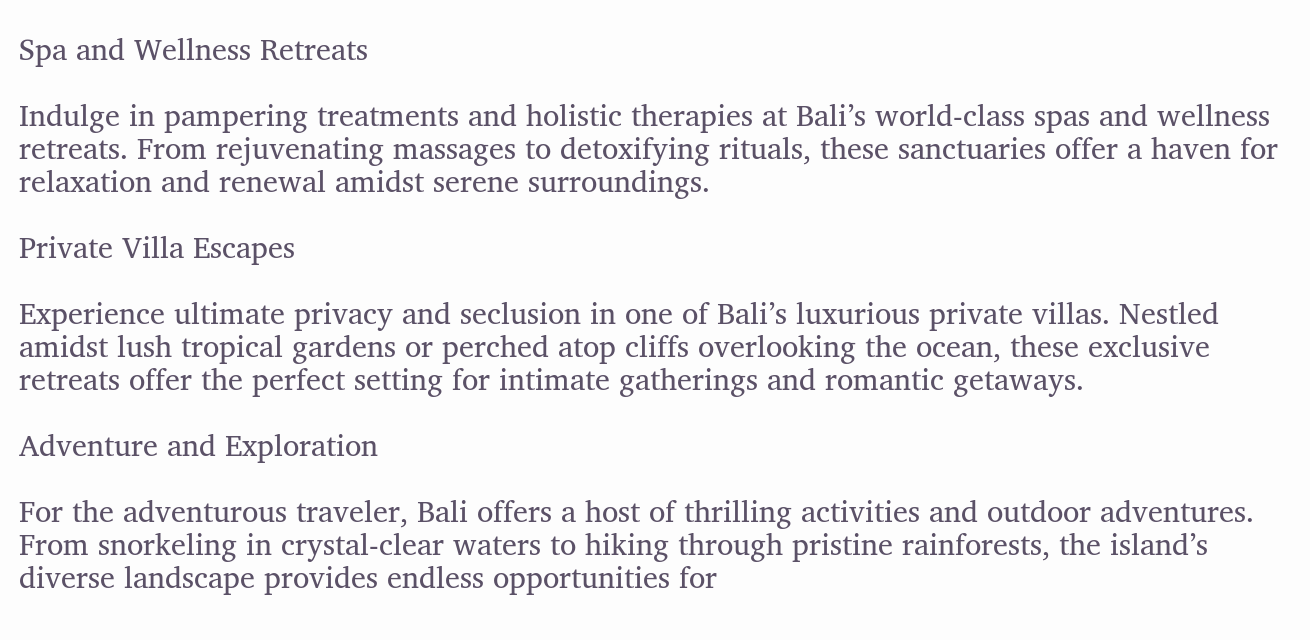Spa and Wellness Retreats

Indulge in pampering treatments and holistic therapies at Bali’s world-class spas and wellness retreats. From rejuvenating massages to detoxifying rituals, these sanctuaries offer a haven for relaxation and renewal amidst serene surroundings.

Private Villa Escapes

Experience ultimate privacy and seclusion in one of Bali’s luxurious private villas. Nestled amidst lush tropical gardens or perched atop cliffs overlooking the ocean, these exclusive retreats offer the perfect setting for intimate gatherings and romantic getaways.

Adventure and Exploration

For the adventurous traveler, Bali offers a host of thrilling activities and outdoor adventures. From snorkeling in crystal-clear waters to hiking through pristine rainforests, the island’s diverse landscape provides endless opportunities for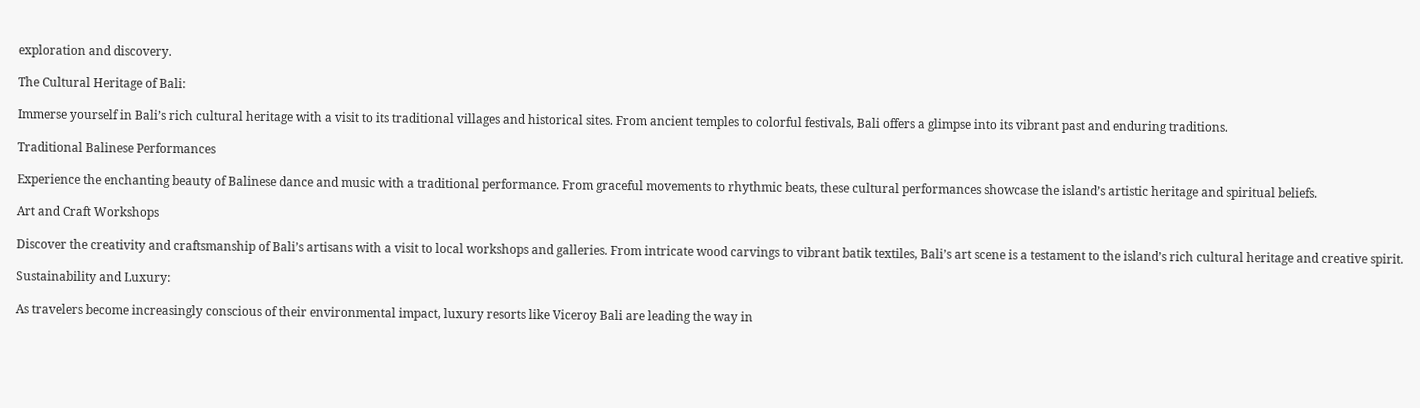exploration and discovery.

The Cultural Heritage of Bali:

Immerse yourself in Bali’s rich cultural heritage with a visit to its traditional villages and historical sites. From ancient temples to colorful festivals, Bali offers a glimpse into its vibrant past and enduring traditions.

Traditional Balinese Performances

Experience the enchanting beauty of Balinese dance and music with a traditional performance. From graceful movements to rhythmic beats, these cultural performances showcase the island’s artistic heritage and spiritual beliefs.

Art and Craft Workshops

Discover the creativity and craftsmanship of Bali’s artisans with a visit to local workshops and galleries. From intricate wood carvings to vibrant batik textiles, Bali’s art scene is a testament to the island’s rich cultural heritage and creative spirit.

Sustainability and Luxury:

As travelers become increasingly conscious of their environmental impact, luxury resorts like Viceroy Bali are leading the way in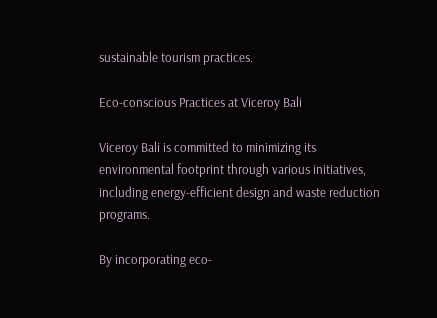sustainable tourism practices.

Eco-conscious Practices at Viceroy Bali

Viceroy Bali is committed to minimizing its environmental footprint through various initiatives, including energy-efficient design and waste reduction programs.

By incorporating eco-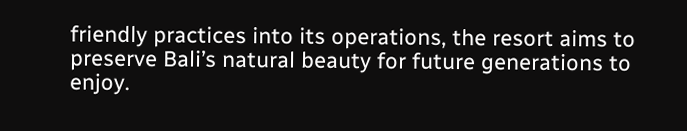friendly practices into its operations, the resort aims to preserve Bali’s natural beauty for future generations to enjoy.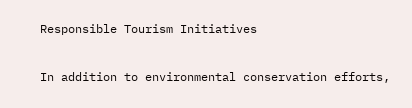Responsible Tourism Initiatives

In addition to environmental conservation efforts,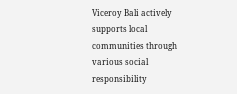Viceroy Bali actively supports local communities through various social responsibility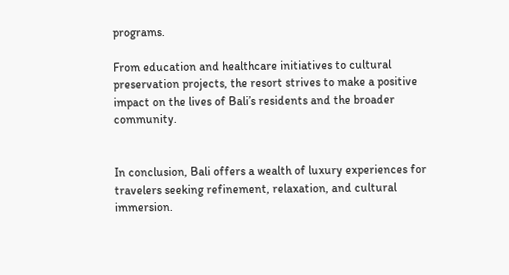programs.

From education and healthcare initiatives to cultural preservation projects, the resort strives to make a positive impact on the lives of Bali’s residents and the broader community.


In conclusion, Bali offers a wealth of luxury experiences for travelers seeking refinement, relaxation, and cultural immersion.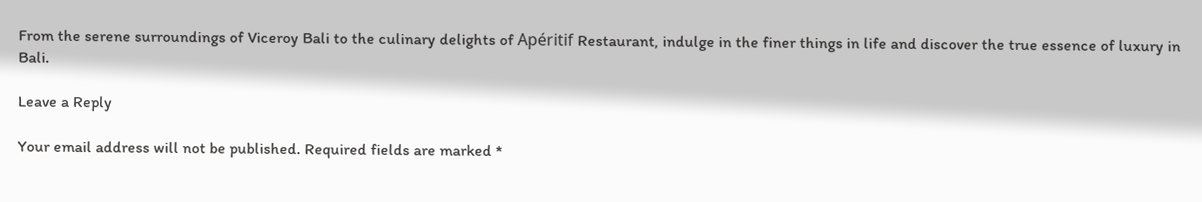From the serene surroundings of Viceroy Bali to the culinary delights of Apéritif Restaurant, indulge in the finer things in life and discover the true essence of luxury in Bali.

Leave a Reply

Your email address will not be published. Required fields are marked *